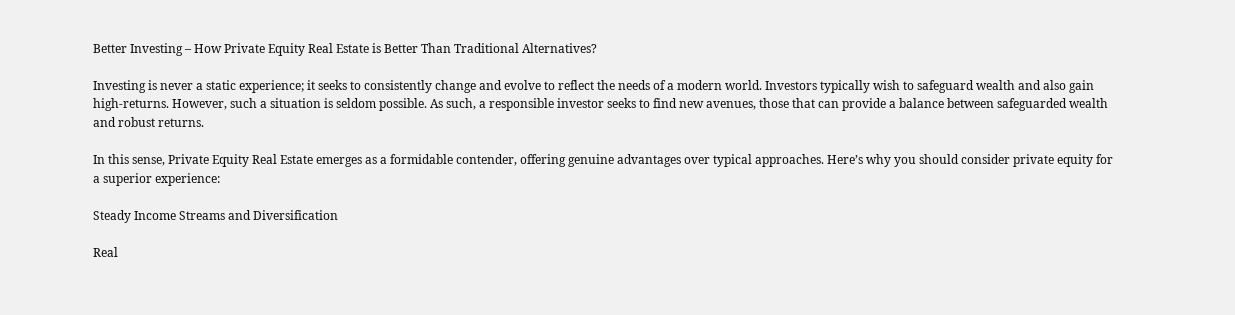Better Investing – How Private Equity Real Estate is Better Than Traditional Alternatives?

Investing is never a static experience; it seeks to consistently change and evolve to reflect the needs of a modern world. Investors typically wish to safeguard wealth and also gain high-returns. However, such a situation is seldom possible. As such, a responsible investor seeks to find new avenues, those that can provide a balance between safeguarded wealth and robust returns.

In this sense, Private Equity Real Estate emerges as a formidable contender, offering genuine advantages over typical approaches. Here’s why you should consider private equity for a superior experience:

Steady Income Streams and Diversification

Real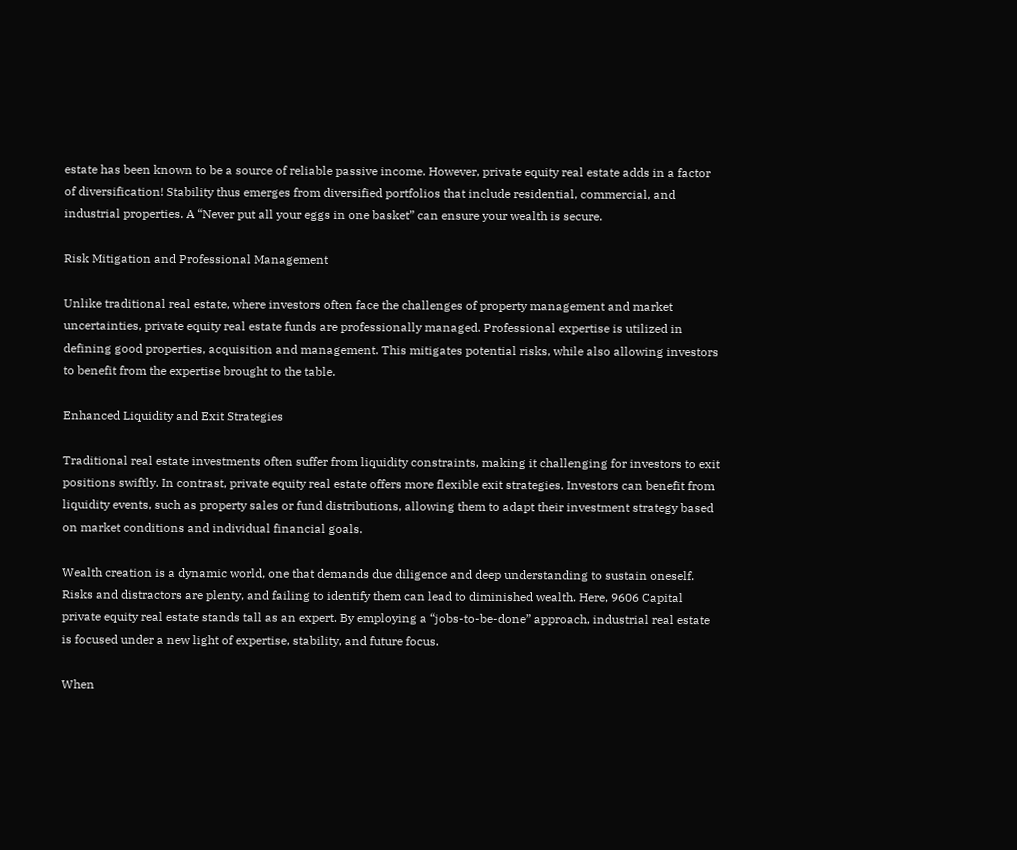estate has been known to be a source of reliable passive income. However, private equity real estate adds in a factor of diversification! Stability thus emerges from diversified portfolios that include residential, commercial, and industrial properties. A “Never put all your eggs in one basket” can ensure your wealth is secure.

Risk Mitigation and Professional Management

Unlike traditional real estate, where investors often face the challenges of property management and market uncertainties, private equity real estate funds are professionally managed. Professional expertise is utilized in defining good properties, acquisition and management. This mitigates potential risks, while also allowing investors to benefit from the expertise brought to the table.

Enhanced Liquidity and Exit Strategies

Traditional real estate investments often suffer from liquidity constraints, making it challenging for investors to exit positions swiftly. In contrast, private equity real estate offers more flexible exit strategies. Investors can benefit from liquidity events, such as property sales or fund distributions, allowing them to adapt their investment strategy based on market conditions and individual financial goals.

Wealth creation is a dynamic world, one that demands due diligence and deep understanding to sustain oneself. Risks and distractors are plenty, and failing to identify them can lead to diminished wealth. Here, 9606 Capital private equity real estate stands tall as an expert. By employing a “jobs-to-be-done” approach, industrial real estate is focused under a new light of expertise, stability, and future focus.

When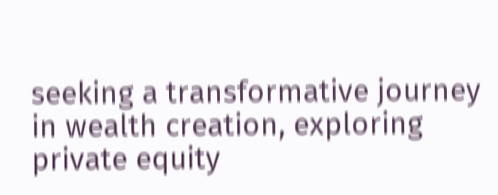seeking a transformative journey in wealth creation, exploring private equity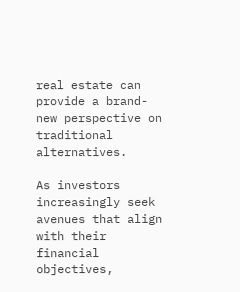real estate can provide a brand-new perspective on traditional alternatives.

As investors increasingly seek avenues that align with their financial objectives,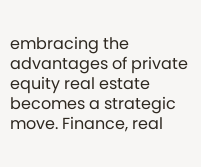embracing the advantages of private equity real estate becomes a strategic move. Finance, real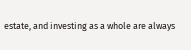estate, and investing as a whole are always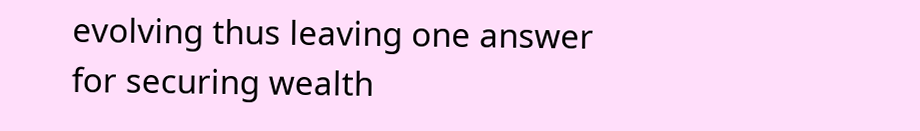evolving thus leaving one answer for securing wealth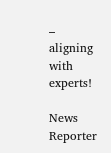– aligning with experts!

News Reporter